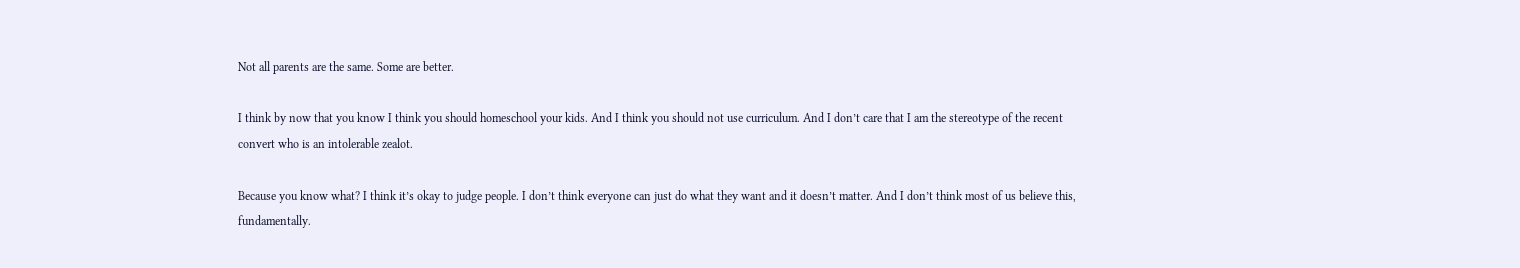Not all parents are the same. Some are better.

I think by now that you know I think you should homeschool your kids. And I think you should not use curriculum. And I don’t care that I am the stereotype of the recent convert who is an intolerable zealot.

Because you know what? I think it’s okay to judge people. I don’t think everyone can just do what they want and it doesn’t matter. And I don’t think most of us believe this, fundamentally.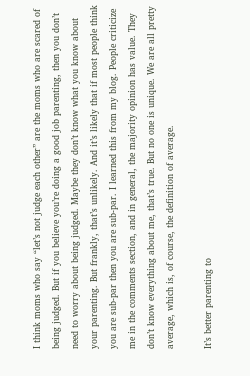I think moms who say “let’s not judge each other” are the moms who are scared of being judged. But if you believe you’re doing a good job parenting, then you don’t need to worry about being judged. Maybe they don’t know what you know about your parenting. But frankly, that’s unlikely. And it’s likely that if most people think you are sub-par then you are sub-par. I learned this from my blog. People criticize me in the comments section, and in general, the majority opinion has value. They don’t know everything about me, that’s true. But no one is unique. We are all pretty average, which is, of course, the definition of average.

It’s better parenting to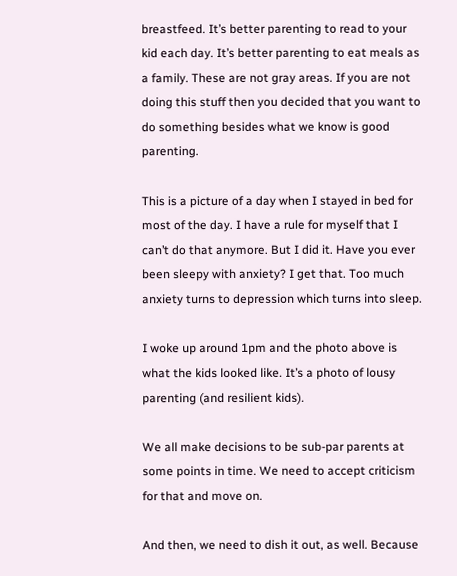breastfeed. It’s better parenting to read to your kid each day. It’s better parenting to eat meals as a family. These are not gray areas. If you are not doing this stuff then you decided that you want to do something besides what we know is good parenting.

This is a picture of a day when I stayed in bed for most of the day. I have a rule for myself that I can’t do that anymore. But I did it. Have you ever been sleepy with anxiety? I get that. Too much anxiety turns to depression which turns into sleep.

I woke up around 1pm and the photo above is what the kids looked like. It’s a photo of lousy parenting (and resilient kids).

We all make decisions to be sub-par parents at some points in time. We need to accept criticism for that and move on.

And then, we need to dish it out, as well. Because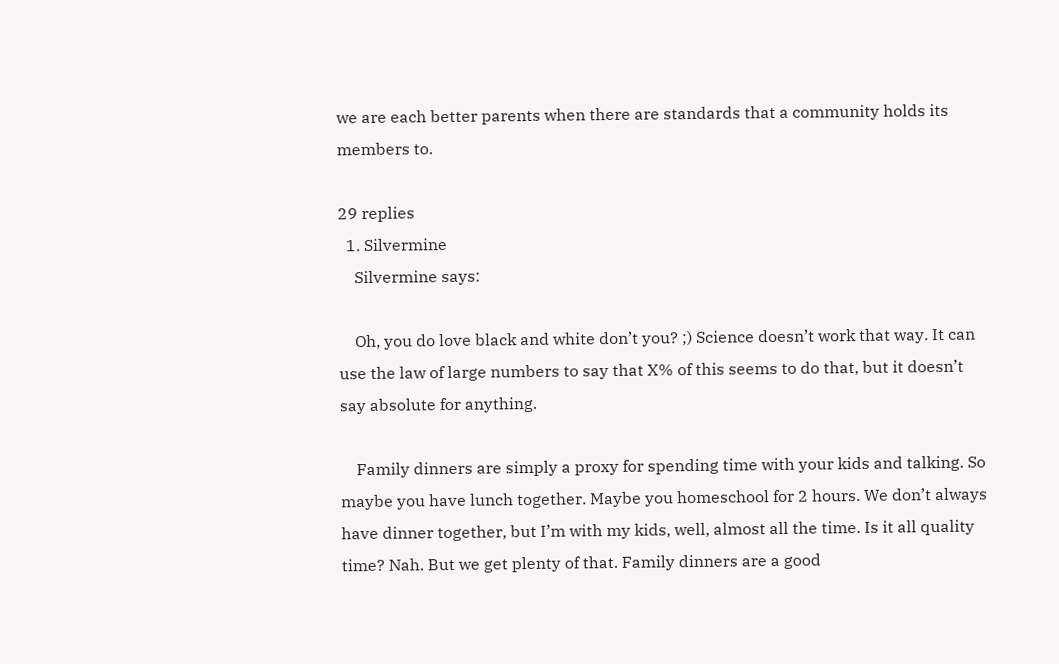we are each better parents when there are standards that a community holds its members to.

29 replies
  1. Silvermine
    Silvermine says:

    Oh, you do love black and white don’t you? ;) Science doesn’t work that way. It can use the law of large numbers to say that X% of this seems to do that, but it doesn’t say absolute for anything.

    Family dinners are simply a proxy for spending time with your kids and talking. So maybe you have lunch together. Maybe you homeschool for 2 hours. We don’t always have dinner together, but I’m with my kids, well, almost all the time. Is it all quality time? Nah. But we get plenty of that. Family dinners are a good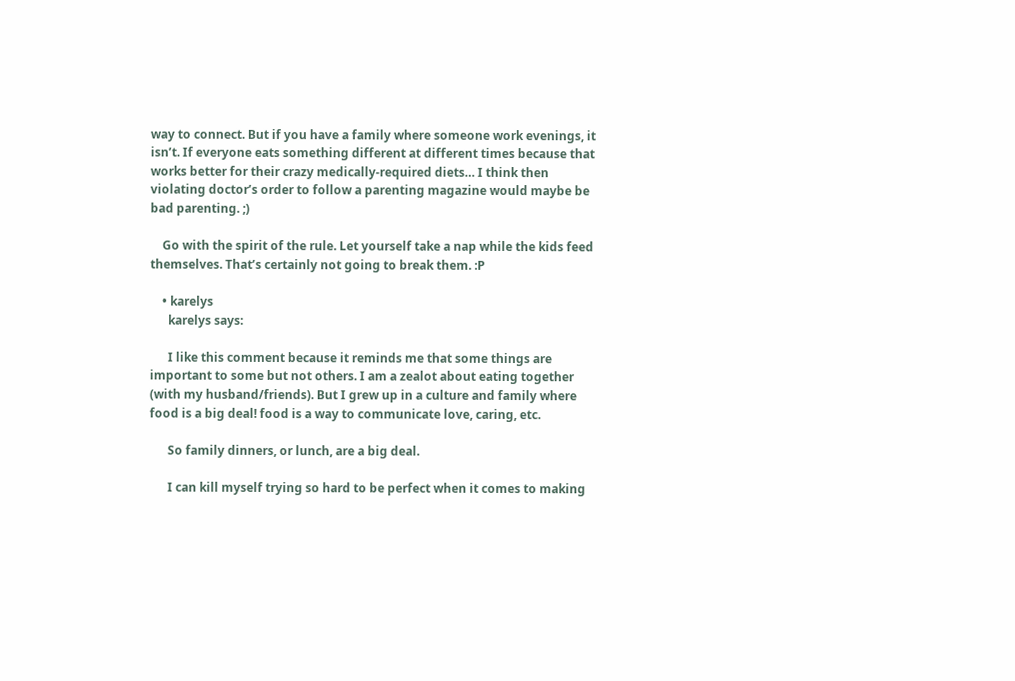way to connect. But if you have a family where someone work evenings, it isn’t. If everyone eats something different at different times because that works better for their crazy medically-required diets… I think then violating doctor’s order to follow a parenting magazine would maybe be bad parenting. ;)

    Go with the spirit of the rule. Let yourself take a nap while the kids feed themselves. That’s certainly not going to break them. :P

    • karelys
      karelys says:

      I like this comment because it reminds me that some things are important to some but not others. I am a zealot about eating together (with my husband/friends). But I grew up in a culture and family where food is a big deal! food is a way to communicate love, caring, etc.

      So family dinners, or lunch, are a big deal.

      I can kill myself trying so hard to be perfect when it comes to making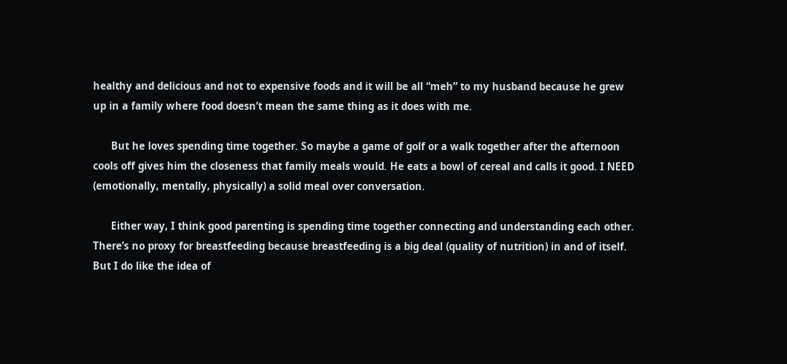healthy and delicious and not to expensive foods and it will be all “meh” to my husband because he grew up in a family where food doesn’t mean the same thing as it does with me.

      But he loves spending time together. So maybe a game of golf or a walk together after the afternoon cools off gives him the closeness that family meals would. He eats a bowl of cereal and calls it good. I NEED (emotionally, mentally, physically) a solid meal over conversation.

      Either way, I think good parenting is spending time together connecting and understanding each other. There’s no proxy for breastfeeding because breastfeeding is a big deal (quality of nutrition) in and of itself. But I do like the idea of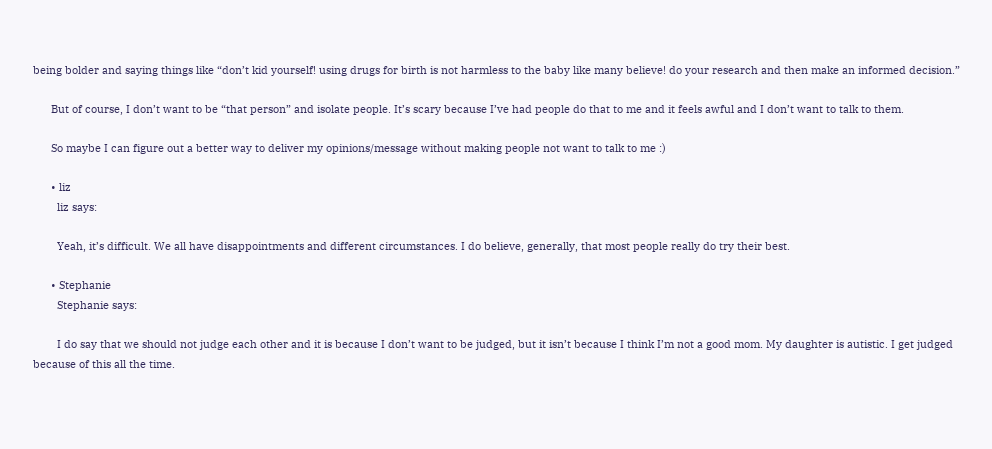being bolder and saying things like “don’t kid yourself! using drugs for birth is not harmless to the baby like many believe! do your research and then make an informed decision.”

      But of course, I don’t want to be “that person” and isolate people. It’s scary because I’ve had people do that to me and it feels awful and I don’t want to talk to them.

      So maybe I can figure out a better way to deliver my opinions/message without making people not want to talk to me :)

      • liz
        liz says:

        Yeah, it’s difficult. We all have disappointments and different circumstances. I do believe, generally, that most people really do try their best.

      • Stephanie
        Stephanie says:

        I do say that we should not judge each other and it is because I don’t want to be judged, but it isn’t because I think I’m not a good mom. My daughter is autistic. I get judged because of this all the time.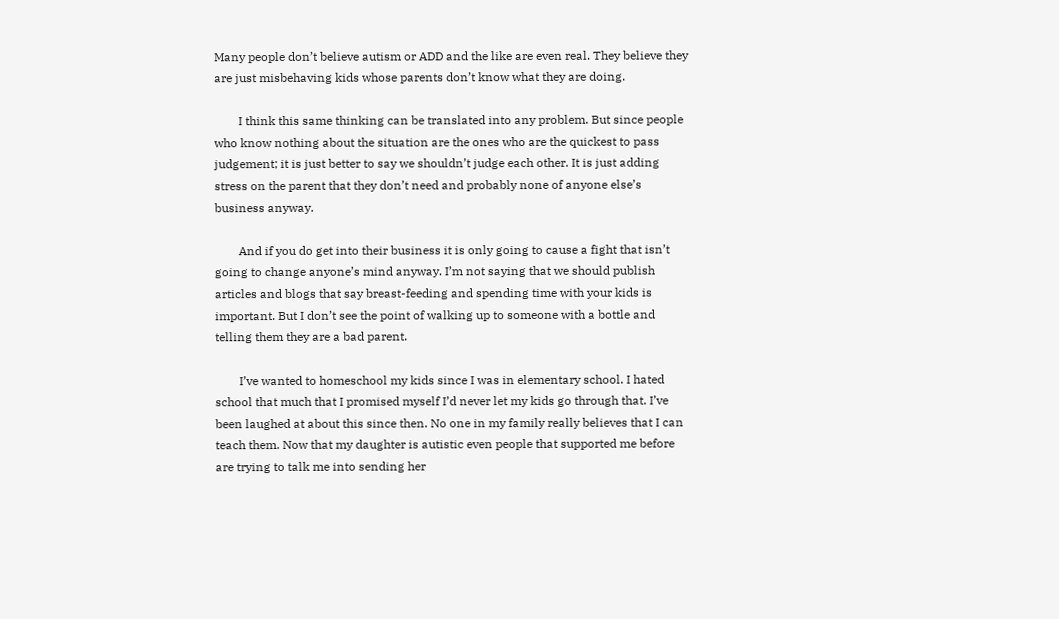Many people don’t believe autism or ADD and the like are even real. They believe they are just misbehaving kids whose parents don’t know what they are doing.

        I think this same thinking can be translated into any problem. But since people who know nothing about the situation are the ones who are the quickest to pass judgement; it is just better to say we shouldn’t judge each other. It is just adding stress on the parent that they don’t need and probably none of anyone else’s business anyway.

        And if you do get into their business it is only going to cause a fight that isn’t going to change anyone’s mind anyway. I’m not saying that we should publish articles and blogs that say breast-feeding and spending time with your kids is important. But I don’t see the point of walking up to someone with a bottle and telling them they are a bad parent.

        I’ve wanted to homeschool my kids since I was in elementary school. I hated school that much that I promised myself I’d never let my kids go through that. I’ve been laughed at about this since then. No one in my family really believes that I can teach them. Now that my daughter is autistic even people that supported me before are trying to talk me into sending her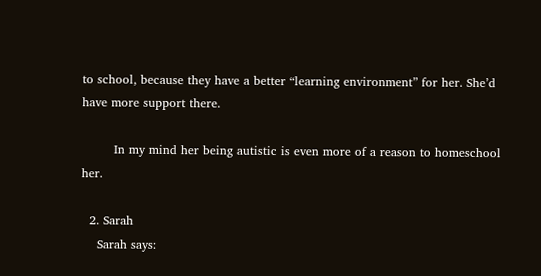to school, because they have a better “learning environment” for her. She’d have more support there.

        In my mind her being autistic is even more of a reason to homeschool her.

  2. Sarah
    Sarah says: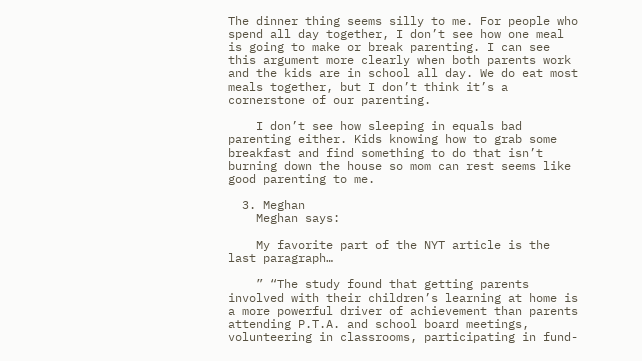The dinner thing seems silly to me. For people who spend all day together, I don’t see how one meal is going to make or break parenting. I can see this argument more clearly when both parents work and the kids are in school all day. We do eat most meals together, but I don’t think it’s a cornerstone of our parenting.

    I don’t see how sleeping in equals bad parenting either. Kids knowing how to grab some breakfast and find something to do that isn’t burning down the house so mom can rest seems like good parenting to me.

  3. Meghan
    Meghan says:

    My favorite part of the NYT article is the last paragraph…

    ” “The study found that getting parents involved with their children’s learning at home is a more powerful driver of achievement than parents attending P.T.A. and school board meetings, volunteering in classrooms, participating in fund-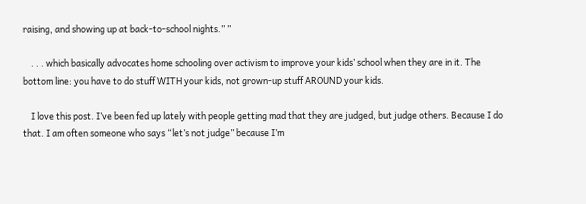raising, and showing up at back-to-school nights.” ”

    . . . which basically advocates home schooling over activism to improve your kids’ school when they are in it. The bottom line: you have to do stuff WITH your kids, not grown-up stuff AROUND your kids.

    I love this post. I’ve been fed up lately with people getting mad that they are judged, but judge others. Because I do that. I am often someone who says “let’s not judge” because I’m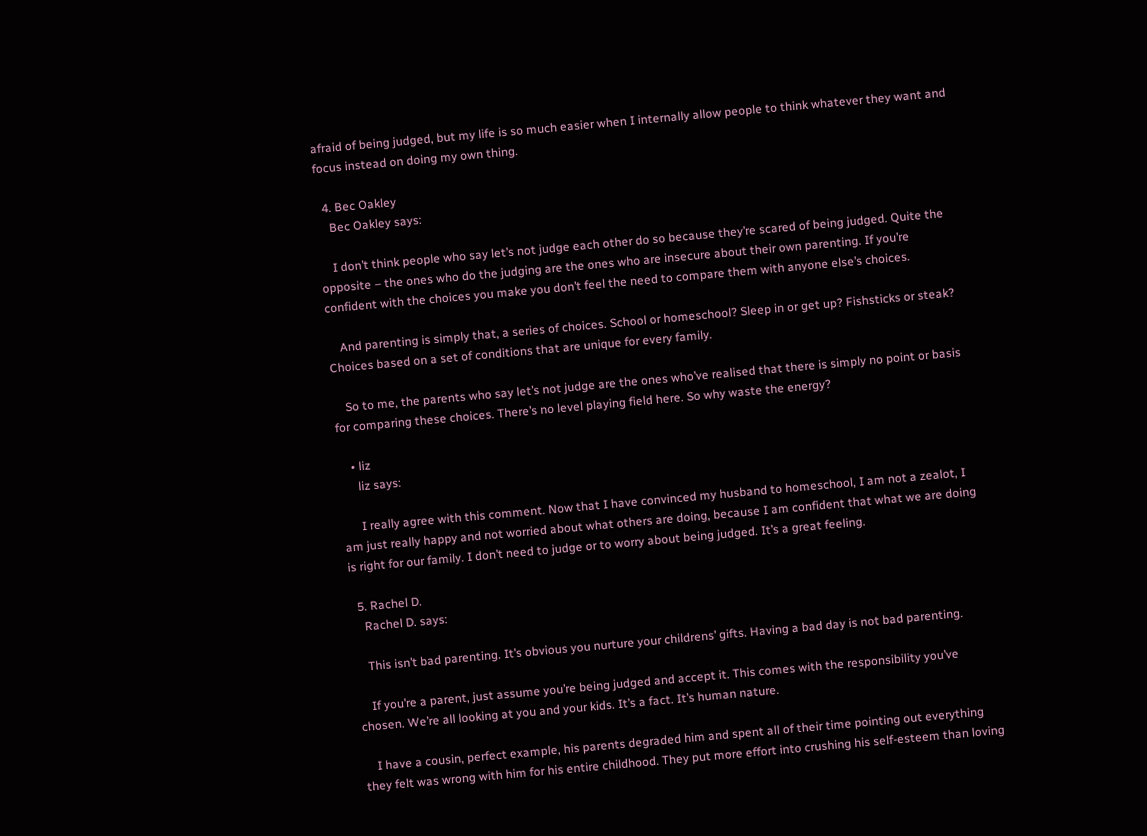afraid of being judged, but my life is so much easier when I internally allow people to think whatever they want and focus instead on doing my own thing.

  4. Bec Oakley
    Bec Oakley says:

    I don’t think people who say let’s not judge each other do so because they’re scared of being judged. Quite the opposite – the ones who do the judging are the ones who are insecure about their own parenting. If you’re confident with the choices you make you don’t feel the need to compare them with anyone else’s choices.

    And parenting is simply that, a series of choices. School or homeschool? Sleep in or get up? Fishsticks or steak? Choices based on a set of conditions that are unique for every family.

    So to me, the parents who say let’s not judge are the ones who’ve realised that there is simply no point or basis for comparing these choices. There’s no level playing field here. So why waste the energy?

    • liz
      liz says:

      I really agree with this comment. Now that I have convinced my husband to homeschool, I am not a zealot, I am just really happy and not worried about what others are doing, because I am confident that what we are doing is right for our family. I don’t need to judge or to worry about being judged. It’s a great feeling.

  5. Rachel D.
    Rachel D. says:

    This isn’t bad parenting. It’s obvious you nurture your childrens’ gifts. Having a bad day is not bad parenting.

    If you’re a parent, just assume you’re being judged and accept it. This comes with the responsibility you’ve chosen. We’re all looking at you and your kids. It’s a fact. It’s human nature.

    I have a cousin, perfect example, his parents degraded him and spent all of their time pointing out everything they felt was wrong with him for his entire childhood. They put more effort into crushing his self-esteem than loving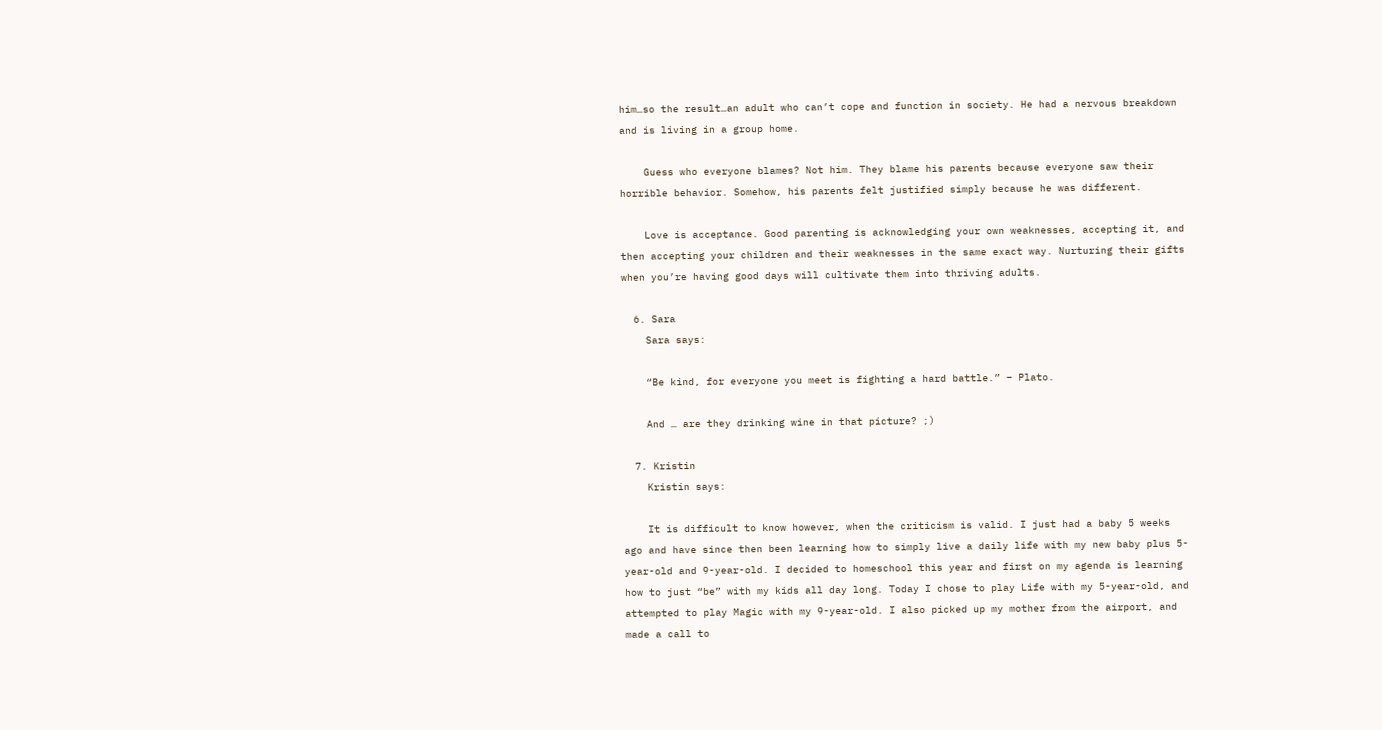him…so the result…an adult who can’t cope and function in society. He had a nervous breakdown and is living in a group home.

    Guess who everyone blames? Not him. They blame his parents because everyone saw their horrible behavior. Somehow, his parents felt justified simply because he was different.

    Love is acceptance. Good parenting is acknowledging your own weaknesses, accepting it, and then accepting your children and their weaknesses in the same exact way. Nurturing their gifts when you’re having good days will cultivate them into thriving adults.

  6. Sara
    Sara says:

    “Be kind, for everyone you meet is fighting a hard battle.” – Plato.

    And … are they drinking wine in that picture? ;)

  7. Kristin
    Kristin says:

    It is difficult to know however, when the criticism is valid. I just had a baby 5 weeks ago and have since then been learning how to simply live a daily life with my new baby plus 5-year-old and 9-year-old. I decided to homeschool this year and first on my agenda is learning how to just “be” with my kids all day long. Today I chose to play Life with my 5-year-old, and attempted to play Magic with my 9-year-old. I also picked up my mother from the airport, and made a call to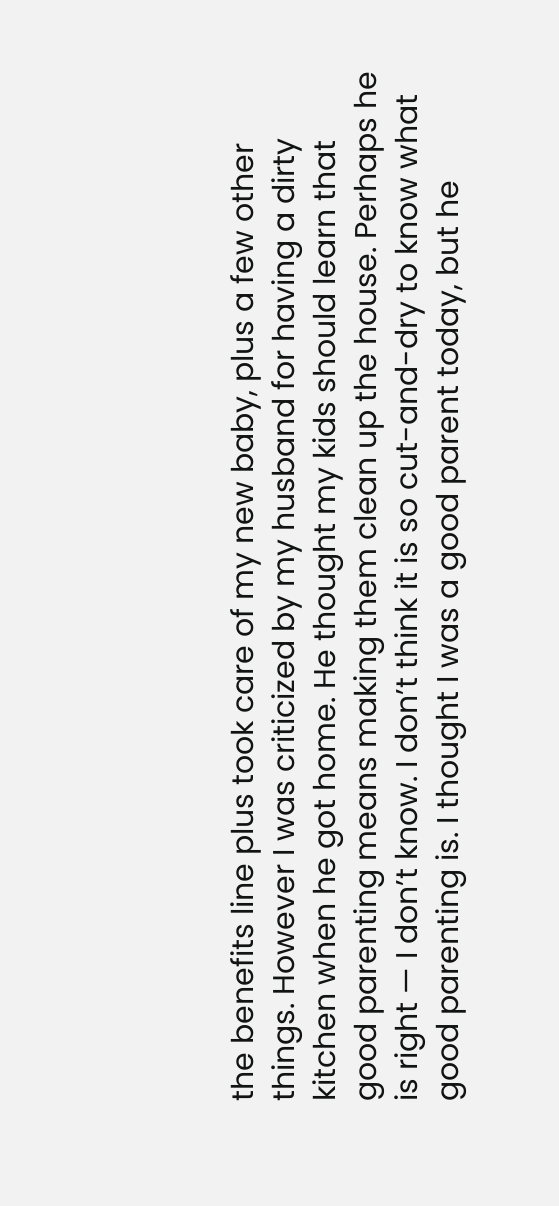the benefits line plus took care of my new baby, plus a few other things. However I was criticized by my husband for having a dirty kitchen when he got home. He thought my kids should learn that good parenting means making them clean up the house. Perhaps he is right — I don’t know. I don’t think it is so cut-and-dry to know what good parenting is. I thought I was a good parent today, but he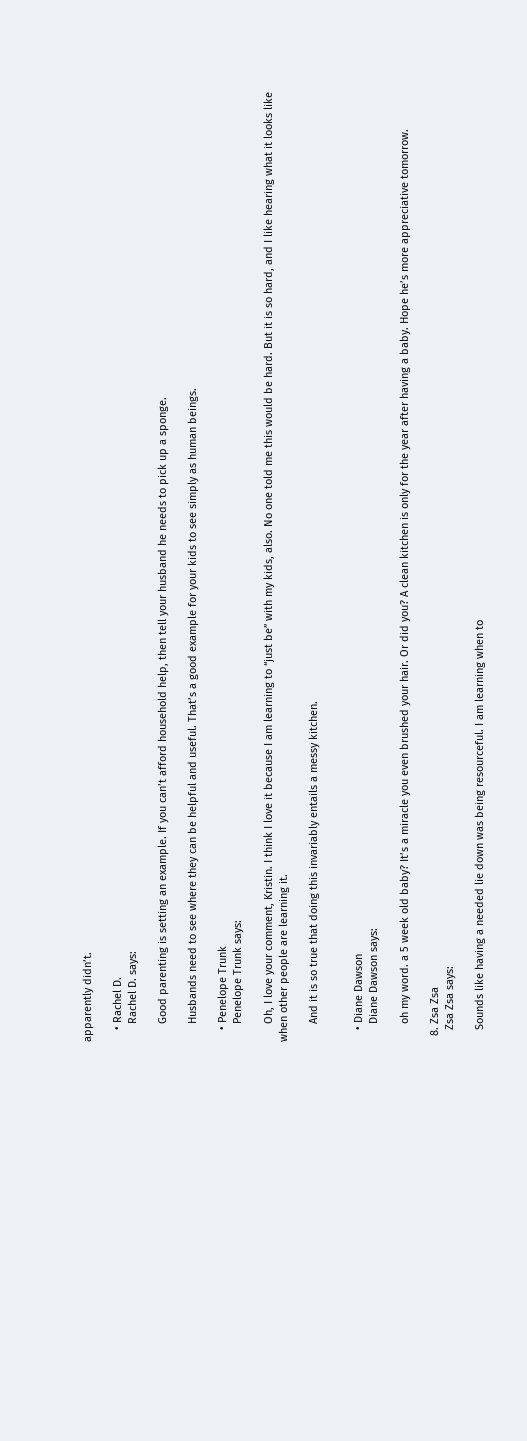apparently didn’t.

    • Rachel D.
      Rachel D. says:

      Good parenting is setting an example. If you can’t afford household help, then tell your husband he needs to pick up a sponge.

      Husbands need to see where they can be helpful and useful. That’s a good example for your kids to see simply as human beings.

    • Penelope Trunk
      Penelope Trunk says:

      Oh, I love your comment, Kristin. I think I love it because I am learning to “just be” with my kids, also. No one told me this would be hard. But it is so hard, and I like hearing what it looks like when other people are learning it.

      And it is so true that doing this invariably entails a messy kitchen.


    • Diane Dawson
      Diane Dawson says:

      oh my word. a 5 week old baby? It’s a miracle you even brushed your hair. Or did you? A clean kitchen is only for the year after having a baby. Hope he’s more appreciative tomorrow.

  8. Zsa Zsa
    Zsa Zsa says:

    Sounds like having a needed lie down was being resourceful. I am learning when to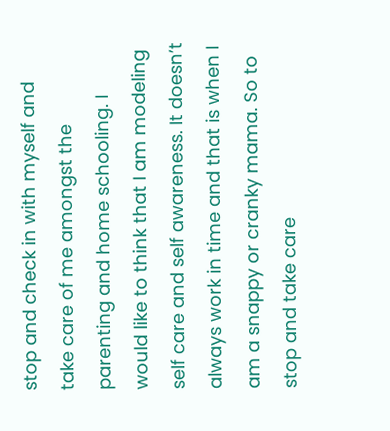stop and check in with myself and take care of me amongst the parenting and home schooling. I would like to think that I am modeling self care and self awareness. It doesn’t always work in time and that is when I am a snappy or cranky mama. So to stop and take care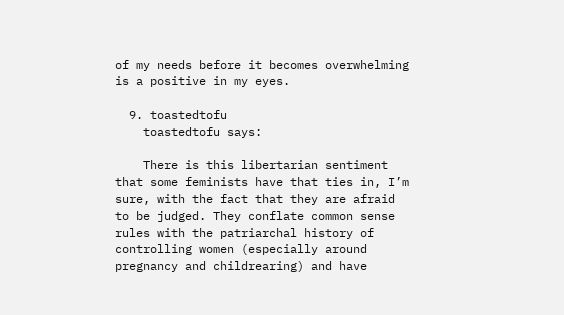of my needs before it becomes overwhelming is a positive in my eyes.

  9. toastedtofu
    toastedtofu says:

    There is this libertarian sentiment that some feminists have that ties in, I’m sure, with the fact that they are afraid to be judged. They conflate common sense rules with the patriarchal history of controlling women (especially around pregnancy and childrearing) and have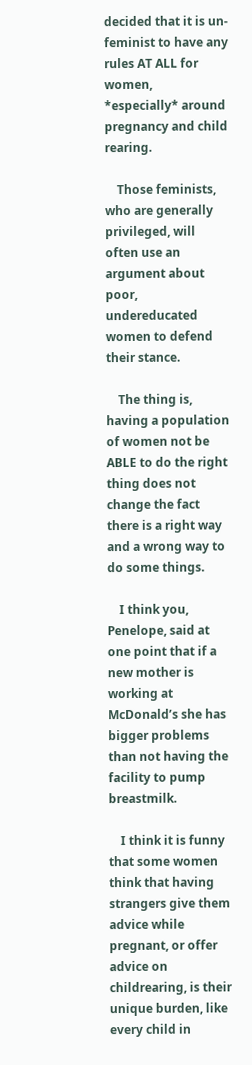decided that it is un-feminist to have any rules AT ALL for women, *especially* around pregnancy and child rearing.

    Those feminists, who are generally privileged, will often use an argument about poor, undereducated women to defend their stance.

    The thing is, having a population of women not be ABLE to do the right thing does not change the fact there is a right way and a wrong way to do some things.

    I think you, Penelope, said at one point that if a new mother is working at McDonald’s she has bigger problems than not having the facility to pump breastmilk.

    I think it is funny that some women think that having strangers give them advice while pregnant, or offer advice on childrearing, is their unique burden, like every child in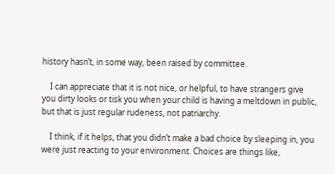history hasn’t, in some way, been raised by committee.

    I can appreciate that it is not nice, or helpful, to have strangers give you dirty looks or tisk you when your child is having a meltdown in public, but that is just regular rudeness, not patriarchy.

    I think, if it helps, that you didn’t make a bad choice by sleeping in, you were just reacting to your environment. Choices are things like,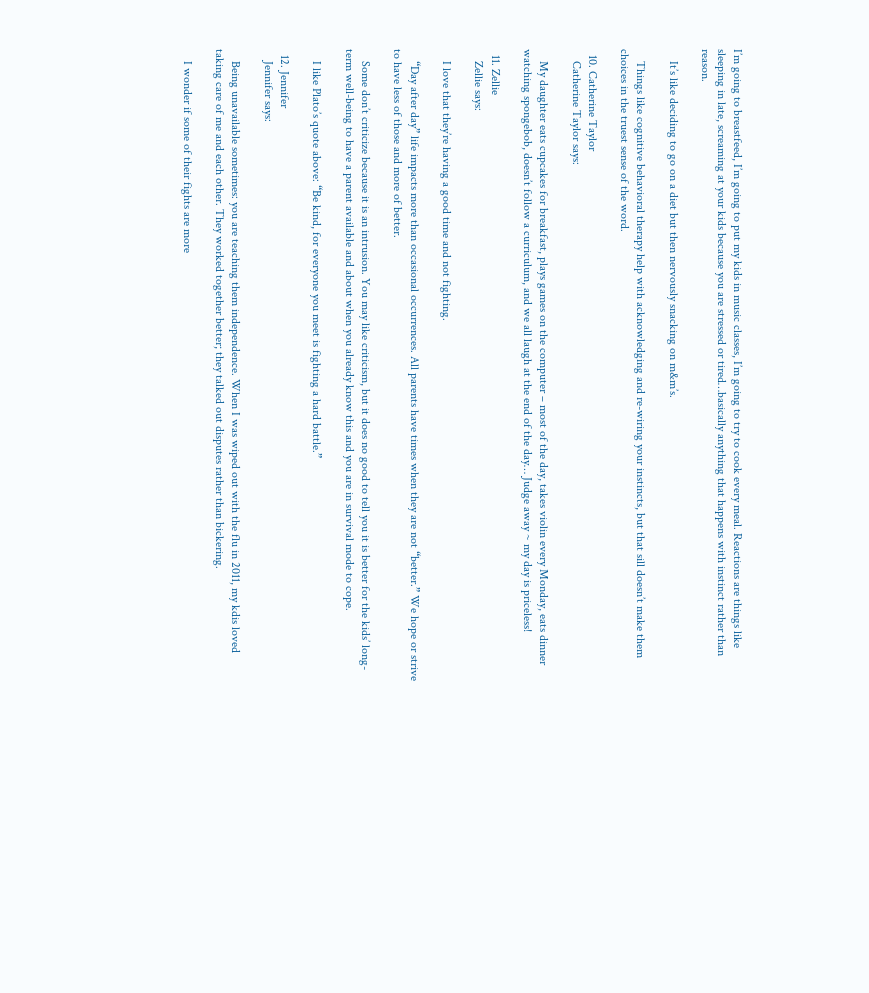I’m going to breastfeed, I’m going to put my kids in music classes, I’m going to try to cook every meal. Reactions are things like sleeping in late, screaming at your kids because you are stressed or tired…basically anything that happens with instinct rather than reason.

    It’s like deciding to go on a diet but then nervously snacking on m&m’s.

    Things like cognitive behavioral therapy help with acknowledging and re-wiring your instincts, but that sill doesn’t make them choices in the truest sense of the word.

  10. Catherine Taylor
    Catherine Taylor says:

    My daughter eats cupcakes for breakfast, plays games on the computer – most of the day, takes violin every Monday, eats dinner watching spongebob, doesn’t follow a curriculum, and we all laugh at the end of the day… Judge away ~ my day is priceless!

  11. Zellie
    Zellie says:

    I love that they’re having a good time and not fighting.

    “Day after day” life impacts more than occasional occurrences. All parents have times when they are not “better.” We hope or strive to have less of those and more of better.

    Some don’t criticize because it is an intrusion. You may like criticism, but it does no good to tell you it is better for the kids’ long-term well-being to have a parent available and about when you already know this and you are in survival mode to cope.

    I like Plato’s quote above: “Be kind, for everyone you meet is fighting a hard battle.”

  12. Jennifer
    Jennifer says:

    Being unavailable sometimes: you are teaching them independence. When I was wiped out with the flu in 2011, my kdis loved taking care of me and each other. They worked together better; they talked out disputes rather than bickering.

    I wonder if some of their fights are more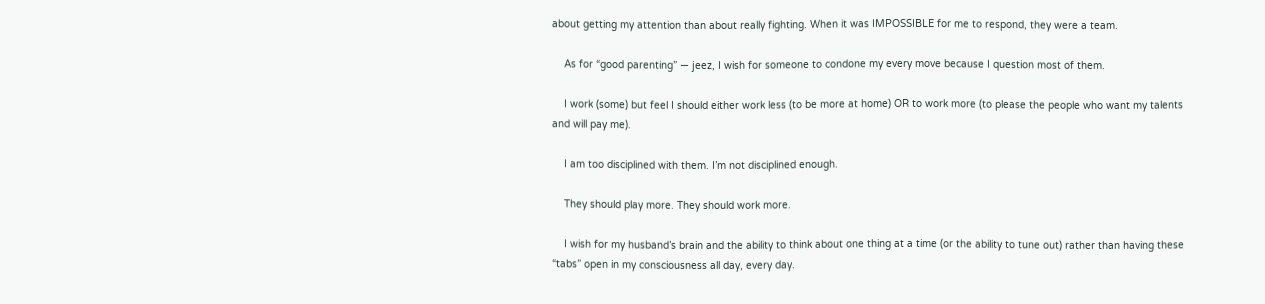about getting my attention than about really fighting. When it was IMPOSSIBLE for me to respond, they were a team.

    As for “good parenting” — jeez, I wish for someone to condone my every move because I question most of them.

    I work (some) but feel I should either work less (to be more at home) OR to work more (to please the people who want my talents and will pay me).

    I am too disciplined with them. I’m not disciplined enough.

    They should play more. They should work more.

    I wish for my husband’s brain and the ability to think about one thing at a time (or the ability to tune out) rather than having these “tabs” open in my consciousness all day, every day.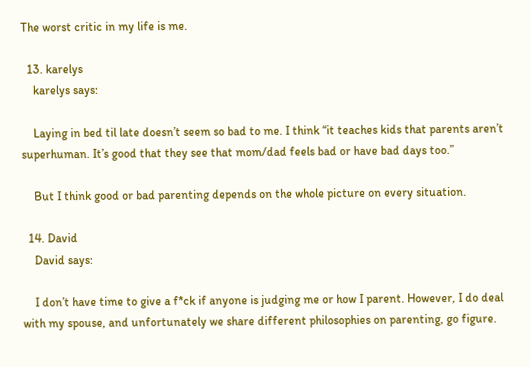The worst critic in my life is me.

  13. karelys
    karelys says:

    Laying in bed til late doesn’t seem so bad to me. I think “it teaches kids that parents aren’t superhuman. It’s good that they see that mom/dad feels bad or have bad days too.”

    But I think good or bad parenting depends on the whole picture on every situation.

  14. David
    David says:

    I don’t have time to give a f*ck if anyone is judging me or how I parent. However, I do deal with my spouse, and unfortunately we share different philosophies on parenting, go figure.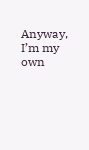Anyway, I’m my own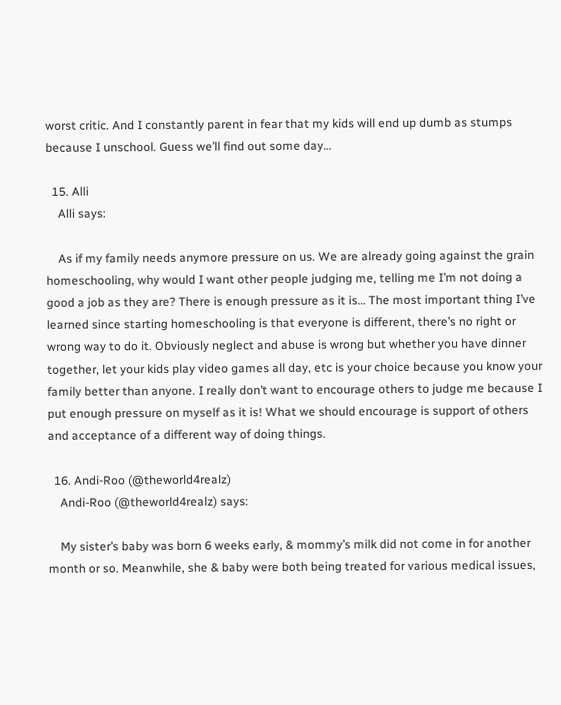worst critic. And I constantly parent in fear that my kids will end up dumb as stumps because I unschool. Guess we’ll find out some day…

  15. Alli
    Alli says:

    As if my family needs anymore pressure on us. We are already going against the grain homeschooling, why would I want other people judging me, telling me I’m not doing a good a job as they are? There is enough pressure as it is… The most important thing I’ve learned since starting homeschooling is that everyone is different, there’s no right or wrong way to do it. Obviously neglect and abuse is wrong but whether you have dinner together, let your kids play video games all day, etc is your choice because you know your family better than anyone. I really don’t want to encourage others to judge me because I put enough pressure on myself as it is! What we should encourage is support of others and acceptance of a different way of doing things.

  16. Andi-Roo (@theworld4realz)
    Andi-Roo (@theworld4realz) says:

    My sister’s baby was born 6 weeks early, & mommy’s milk did not come in for another month or so. Meanwhile, she & baby were both being treated for various medical issues,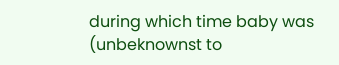during which time baby was (unbeknownst to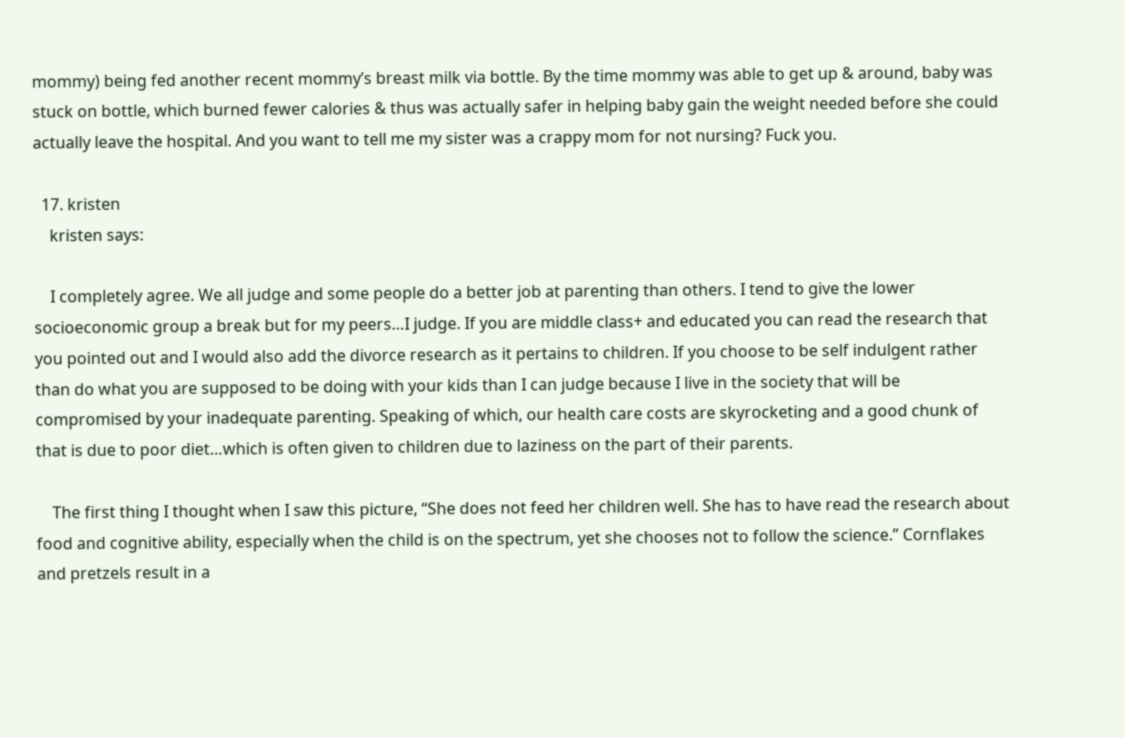mommy) being fed another recent mommy’s breast milk via bottle. By the time mommy was able to get up & around, baby was stuck on bottle, which burned fewer calories & thus was actually safer in helping baby gain the weight needed before she could actually leave the hospital. And you want to tell me my sister was a crappy mom for not nursing? Fuck you.

  17. kristen
    kristen says:

    I completely agree. We all judge and some people do a better job at parenting than others. I tend to give the lower socioeconomic group a break but for my peers…I judge. If you are middle class+ and educated you can read the research that you pointed out and I would also add the divorce research as it pertains to children. If you choose to be self indulgent rather than do what you are supposed to be doing with your kids than I can judge because I live in the society that will be compromised by your inadequate parenting. Speaking of which, our health care costs are skyrocketing and a good chunk of that is due to poor diet…which is often given to children due to laziness on the part of their parents.

    The first thing I thought when I saw this picture, “She does not feed her children well. She has to have read the research about food and cognitive ability, especially when the child is on the spectrum, yet she chooses not to follow the science.” Cornflakes and pretzels result in a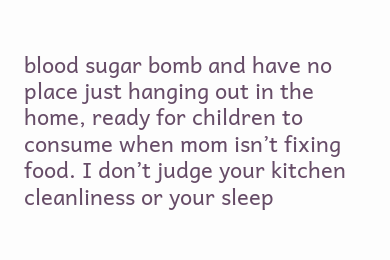blood sugar bomb and have no place just hanging out in the home, ready for children to consume when mom isn’t fixing food. I don’t judge your kitchen cleanliness or your sleep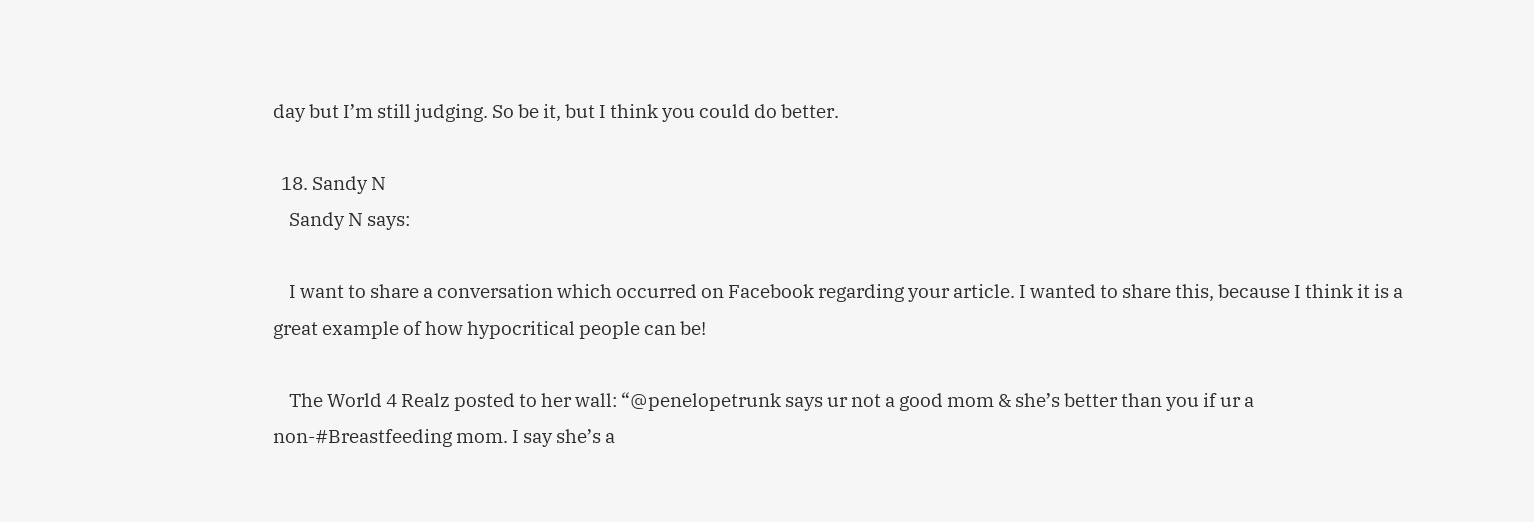day but I’m still judging. So be it, but I think you could do better.

  18. Sandy N
    Sandy N says:

    I want to share a conversation which occurred on Facebook regarding your article. I wanted to share this, because I think it is a great example of how hypocritical people can be!

    The World 4 Realz posted to her wall: “@penelopetrunk says ur not a good mom & she’s better than you if ur a non-#Breastfeeding mom. I say she’s a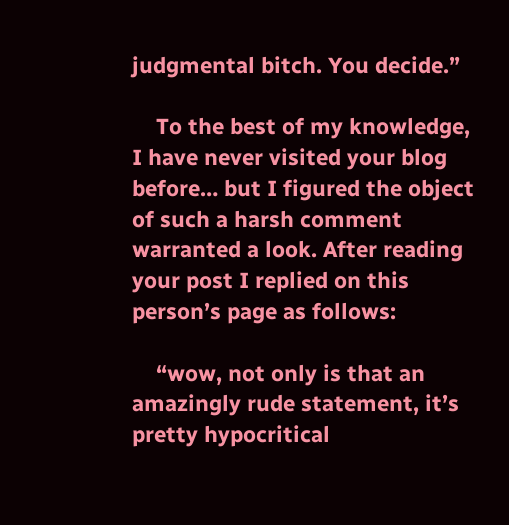judgmental bitch. You decide.”

    To the best of my knowledge, I have never visited your blog before… but I figured the object of such a harsh comment warranted a look. After reading your post I replied on this person’s page as follows:

    “wow, not only is that an amazingly rude statement, it’s pretty hypocritical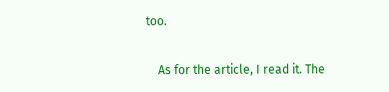too.

    As for the article, I read it. The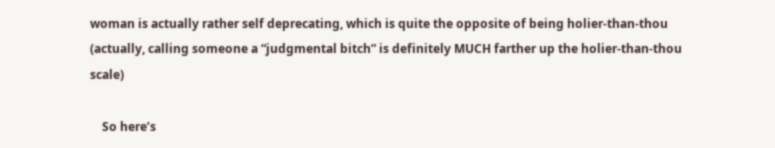woman is actually rather self deprecating, which is quite the opposite of being holier-than-thou (actually, calling someone a “judgmental bitch” is definitely MUCH farther up the holier-than-thou scale)

    So here’s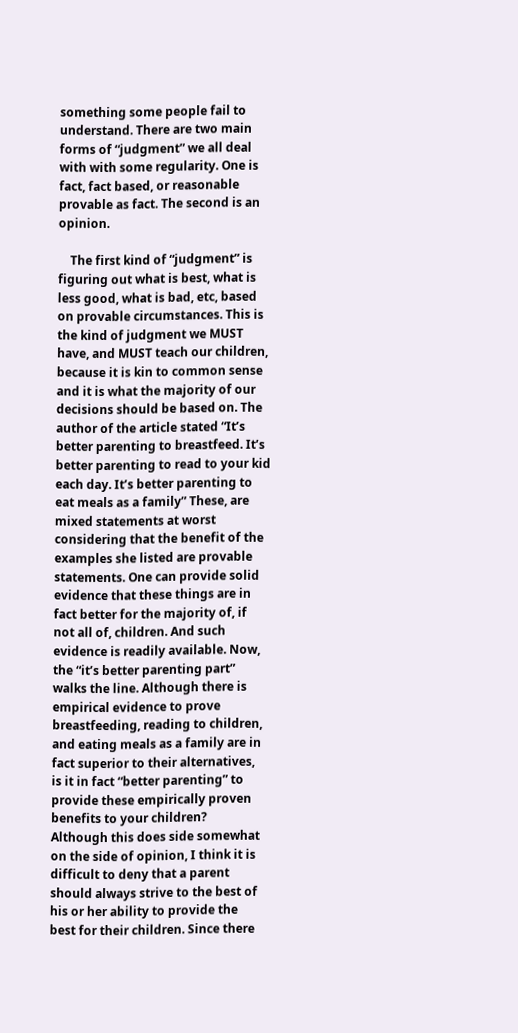something some people fail to understand. There are two main forms of “judgment” we all deal with with some regularity. One is fact, fact based, or reasonable provable as fact. The second is an opinion.

    The first kind of “judgment” is figuring out what is best, what is less good, what is bad, etc, based on provable circumstances. This is the kind of judgment we MUST have, and MUST teach our children, because it is kin to common sense and it is what the majority of our decisions should be based on. The author of the article stated “It’s better parenting to breastfeed. It’s better parenting to read to your kid each day. It’s better parenting to eat meals as a family” These, are mixed statements at worst considering that the benefit of the examples she listed are provable statements. One can provide solid evidence that these things are in fact better for the majority of, if not all of, children. And such evidence is readily available. Now, the “it’s better parenting part” walks the line. Although there is empirical evidence to prove breastfeeding, reading to children, and eating meals as a family are in fact superior to their alternatives, is it in fact “better parenting” to provide these empirically proven benefits to your children? Although this does side somewhat on the side of opinion, I think it is difficult to deny that a parent should always strive to the best of his or her ability to provide the best for their children. Since there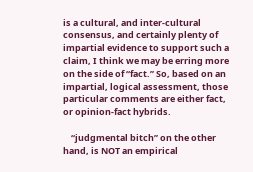is a cultural, and inter-cultural consensus, and certainly plenty of impartial evidence to support such a claim, I think we may be erring more on the side of “fact.” So, based on an impartial, logical assessment, those particular comments are either fact, or opinion-fact hybrids.

    “judgmental bitch” on the other hand, is NOT an empirical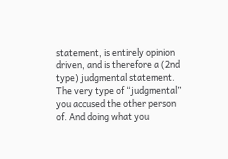statement, is entirely opinion driven, and is therefore a (2nd type) judgmental statement. The very type of “judgmental” you accused the other person of. And doing what you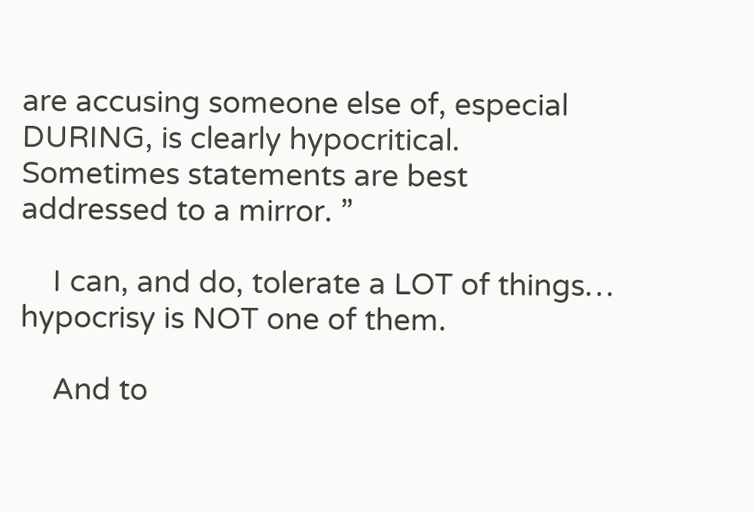are accusing someone else of, especial DURING, is clearly hypocritical. Sometimes statements are best addressed to a mirror. ”

    I can, and do, tolerate a LOT of things… hypocrisy is NOT one of them.

    And to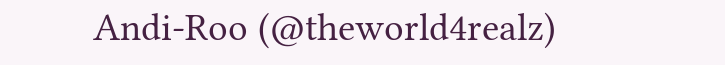Andi-Roo (@theworld4realz)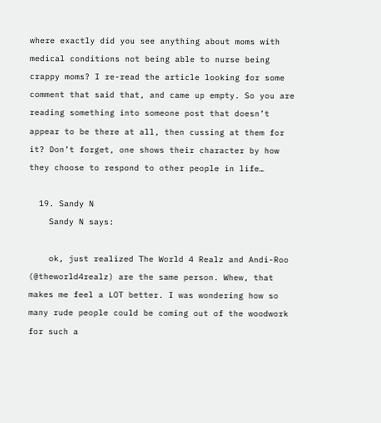where exactly did you see anything about moms with medical conditions not being able to nurse being crappy moms? I re-read the article looking for some comment that said that, and came up empty. So you are reading something into someone post that doesn’t appear to be there at all, then cussing at them for it? Don’t forget, one shows their character by how they choose to respond to other people in life…

  19. Sandy N
    Sandy N says:

    ok, just realized The World 4 Realz and Andi-Roo (@theworld4realz) are the same person. Whew, that makes me feel a LOT better. I was wondering how so many rude people could be coming out of the woodwork for such a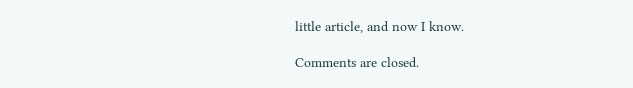little article, and now I know.

Comments are closed.